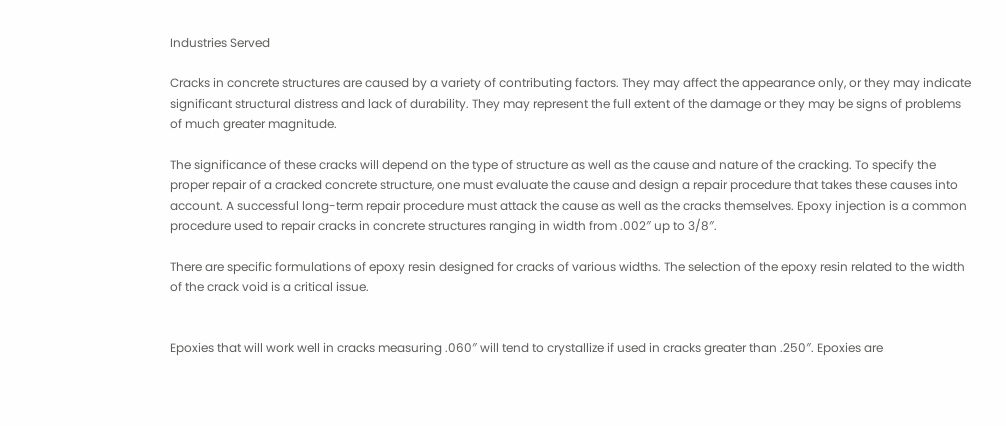Industries Served

Cracks in concrete structures are caused by a variety of contributing factors. They may affect the appearance only, or they may indicate significant structural distress and lack of durability. They may represent the full extent of the damage or they may be signs of problems of much greater magnitude.

The significance of these cracks will depend on the type of structure as well as the cause and nature of the cracking. To specify the proper repair of a cracked concrete structure, one must evaluate the cause and design a repair procedure that takes these causes into account. A successful long-term repair procedure must attack the cause as well as the cracks themselves. Epoxy injection is a common procedure used to repair cracks in concrete structures ranging in width from .002″ up to 3/8″.

There are specific formulations of epoxy resin designed for cracks of various widths. The selection of the epoxy resin related to the width of the crack void is a critical issue.


Epoxies that will work well in cracks measuring .060″ will tend to crystallize if used in cracks greater than .250″. Epoxies are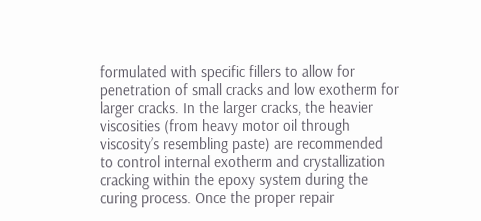formulated with specific fillers to allow for penetration of small cracks and low exotherm for larger cracks. In the larger cracks, the heavier viscosities (from heavy motor oil through viscosity’s resembling paste) are recommended to control internal exotherm and crystallization cracking within the epoxy system during the curing process. Once the proper repair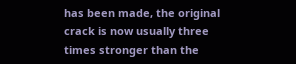has been made, the original crack is now usually three times stronger than the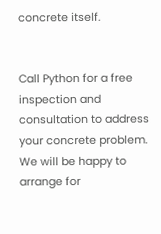concrete itself.


Call Python for a free inspection and consultation to address your concrete problem. We will be happy to arrange for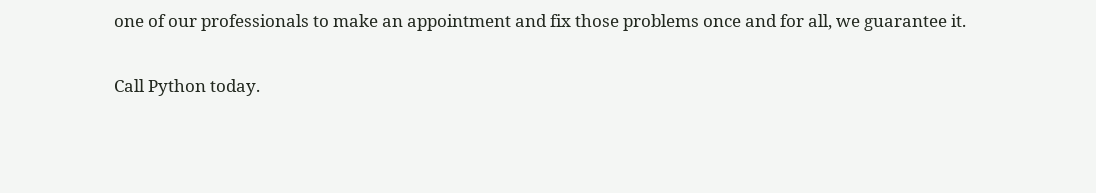one of our professionals to make an appointment and fix those problems once and for all, we guarantee it.

Call Python today.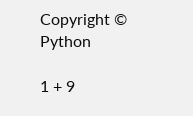Copyright © Python

1 + 9